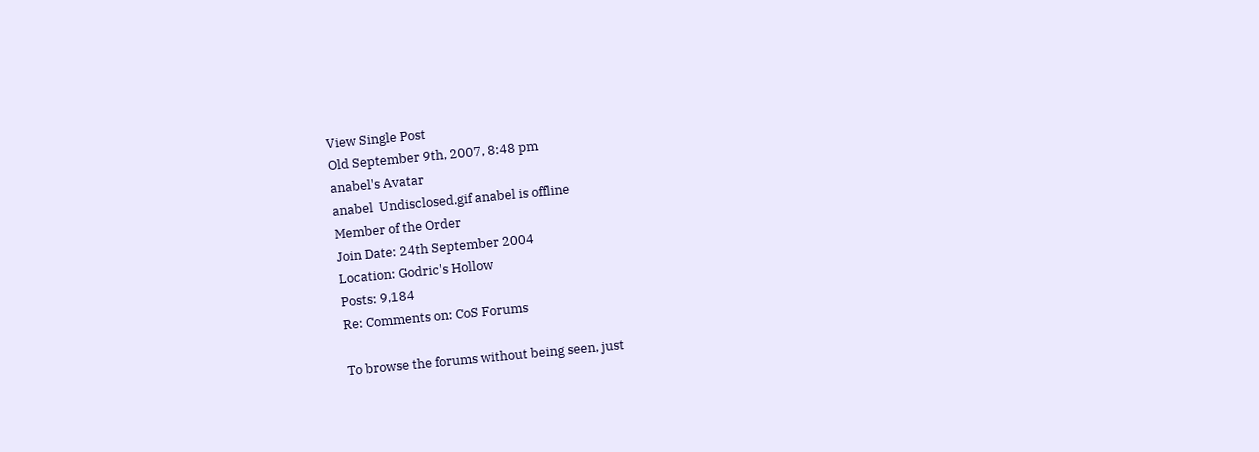View Single Post
Old September 9th, 2007, 8:48 pm
anabel's Avatar
anabel  Undisclosed.gif anabel is offline
Member of the Order
Join Date: 24th September 2004
Location: Godric's Hollow
Posts: 9,184
Re: Comments on: CoS Forums

To browse the forums without being seen, just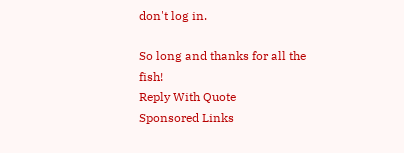don't log in.

So long and thanks for all the fish!
Reply With Quote
Sponsored Links